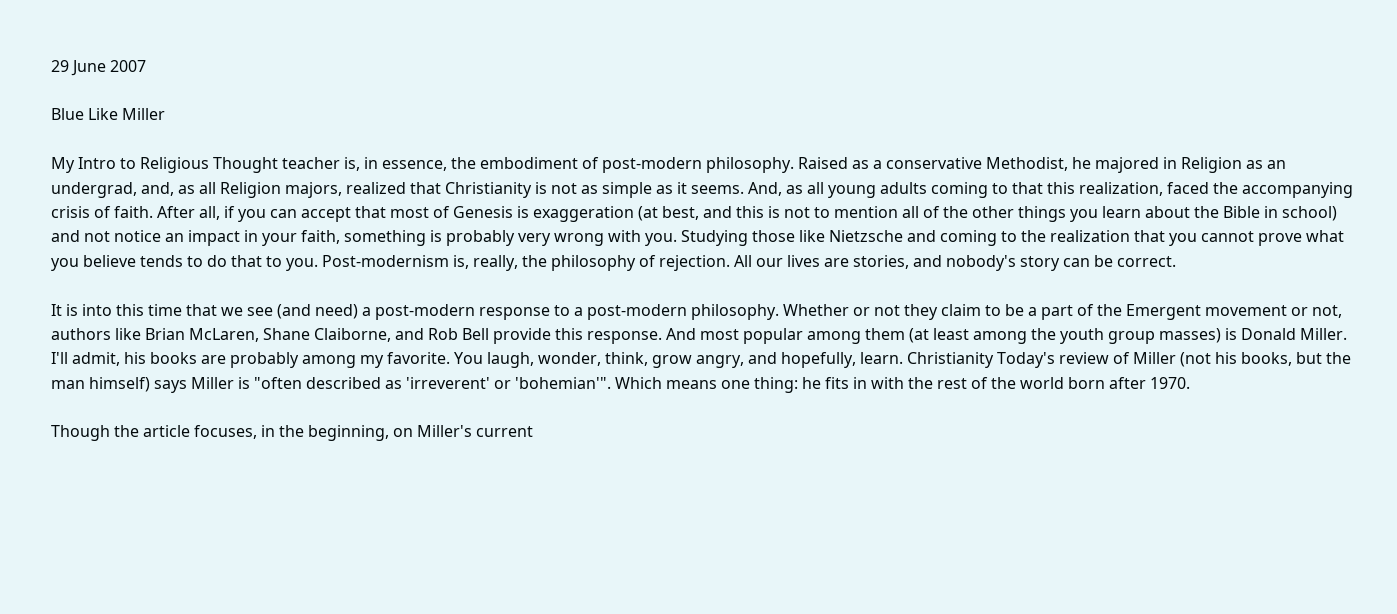29 June 2007

Blue Like Miller

My Intro to Religious Thought teacher is, in essence, the embodiment of post-modern philosophy. Raised as a conservative Methodist, he majored in Religion as an undergrad, and, as all Religion majors, realized that Christianity is not as simple as it seems. And, as all young adults coming to that this realization, faced the accompanying crisis of faith. After all, if you can accept that most of Genesis is exaggeration (at best, and this is not to mention all of the other things you learn about the Bible in school) and not notice an impact in your faith, something is probably very wrong with you. Studying those like Nietzsche and coming to the realization that you cannot prove what you believe tends to do that to you. Post-modernism is, really, the philosophy of rejection. All our lives are stories, and nobody's story can be correct.

It is into this time that we see (and need) a post-modern response to a post-modern philosophy. Whether or not they claim to be a part of the Emergent movement or not, authors like Brian McLaren, Shane Claiborne, and Rob Bell provide this response. And most popular among them (at least among the youth group masses) is Donald Miller. I'll admit, his books are probably among my favorite. You laugh, wonder, think, grow angry, and hopefully, learn. Christianity Today's review of Miller (not his books, but the man himself) says Miller is "often described as 'irreverent' or 'bohemian'". Which means one thing: he fits in with the rest of the world born after 1970.

Though the article focuses, in the beginning, on Miller's current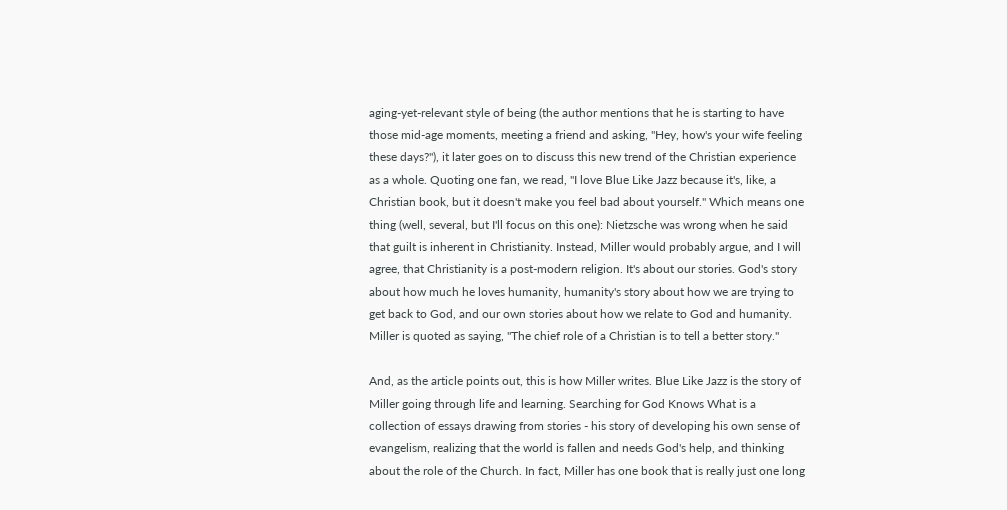aging-yet-relevant style of being (the author mentions that he is starting to have those mid-age moments, meeting a friend and asking, "Hey, how's your wife feeling these days?"), it later goes on to discuss this new trend of the Christian experience as a whole. Quoting one fan, we read, "I love Blue Like Jazz because it's, like, a Christian book, but it doesn't make you feel bad about yourself." Which means one thing (well, several, but I'll focus on this one): Nietzsche was wrong when he said that guilt is inherent in Christianity. Instead, Miller would probably argue, and I will agree, that Christianity is a post-modern religion. It's about our stories. God's story about how much he loves humanity, humanity's story about how we are trying to get back to God, and our own stories about how we relate to God and humanity. Miller is quoted as saying, "The chief role of a Christian is to tell a better story."

And, as the article points out, this is how Miller writes. Blue Like Jazz is the story of Miller going through life and learning. Searching for God Knows What is a collection of essays drawing from stories - his story of developing his own sense of evangelism, realizing that the world is fallen and needs God's help, and thinking about the role of the Church. In fact, Miller has one book that is really just one long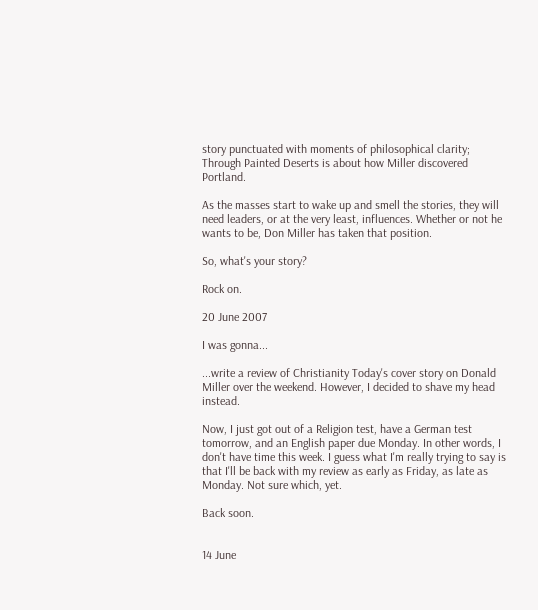story punctuated with moments of philosophical clarity; Through Painted Deserts is about how Miller discovered Portland.

As the masses start to wake up and smell the stories, they will need leaders, or at the very least, influences. Whether or not he wants to be, Don Miller has taken that position.

So, what's your story?

Rock on.

20 June 2007

I was gonna...

...write a review of Christianity Today's cover story on Donald Miller over the weekend. However, I decided to shave my head instead.

Now, I just got out of a Religion test, have a German test tomorrow, and an English paper due Monday. In other words, I don't have time this week. I guess what I'm really trying to say is that I'll be back with my review as early as Friday, as late as Monday. Not sure which, yet.

Back soon.


14 June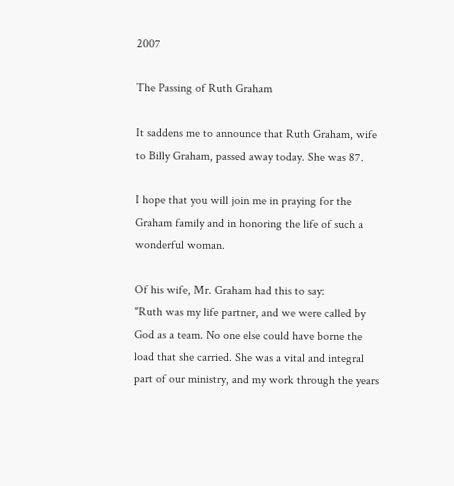2007

The Passing of Ruth Graham

It saddens me to announce that Ruth Graham, wife to Billy Graham, passed away today. She was 87.

I hope that you will join me in praying for the Graham family and in honoring the life of such a wonderful woman.

Of his wife, Mr. Graham had this to say:
"Ruth was my life partner, and we were called by God as a team. No one else could have borne the load that she carried. She was a vital and integral part of our ministry, and my work through the years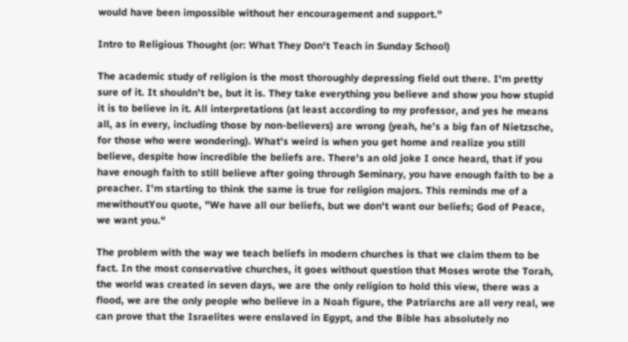would have been impossible without her encouragement and support."

Intro to Religious Thought (or: What They Don't Teach in Sunday School)

The academic study of religion is the most thoroughly depressing field out there. I'm pretty sure of it. It shouldn't be, but it is. They take everything you believe and show you how stupid it is to believe in it. All interpretations (at least according to my professor, and yes he means all, as in every, including those by non-believers) are wrong (yeah, he's a big fan of Nietzsche, for those who were wondering). What's weird is when you get home and realize you still believe, despite how incredible the beliefs are. There's an old joke I once heard, that if you have enough faith to still believe after going through Seminary, you have enough faith to be a preacher. I'm starting to think the same is true for religion majors. This reminds me of a mewithoutYou quote, "We have all our beliefs, but we don't want our beliefs; God of Peace, we want you."

The problem with the way we teach beliefs in modern churches is that we claim them to be fact. In the most conservative churches, it goes without question that Moses wrote the Torah, the world was created in seven days, we are the only religion to hold this view, there was a flood, we are the only people who believe in a Noah figure, the Patriarchs are all very real, we can prove that the Israelites were enslaved in Egypt, and the Bible has absolutely no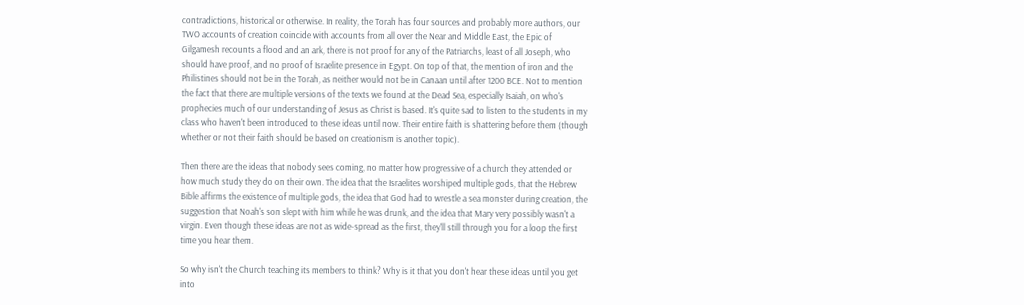contradictions, historical or otherwise. In reality, the Torah has four sources and probably more authors, our TWO accounts of creation coincide with accounts from all over the Near and Middle East, the Epic of Gilgamesh recounts a flood and an ark, there is not proof for any of the Patriarchs, least of all Joseph, who should have proof, and no proof of Israelite presence in Egypt. On top of that, the mention of iron and the Philistines should not be in the Torah, as neither would not be in Canaan until after 1200 BCE. Not to mention the fact that there are multiple versions of the texts we found at the Dead Sea, especially Isaiah, on who's prophecies much of our understanding of Jesus as Christ is based. It's quite sad to listen to the students in my class who haven't been introduced to these ideas until now. Their entire faith is shattering before them (though whether or not their faith should be based on creationism is another topic).

Then there are the ideas that nobody sees coming, no matter how progressive of a church they attended or how much study they do on their own. The idea that the Israelites worshiped multiple gods, that the Hebrew Bible affirms the existence of multiple gods, the idea that God had to wrestle a sea monster during creation, the suggestion that Noah's son slept with him while he was drunk, and the idea that Mary very possibly wasn't a virgin. Even though these ideas are not as wide-spread as the first, they'll still through you for a loop the first time you hear them.

So why isn't the Church teaching its members to think? Why is it that you don't hear these ideas until you get into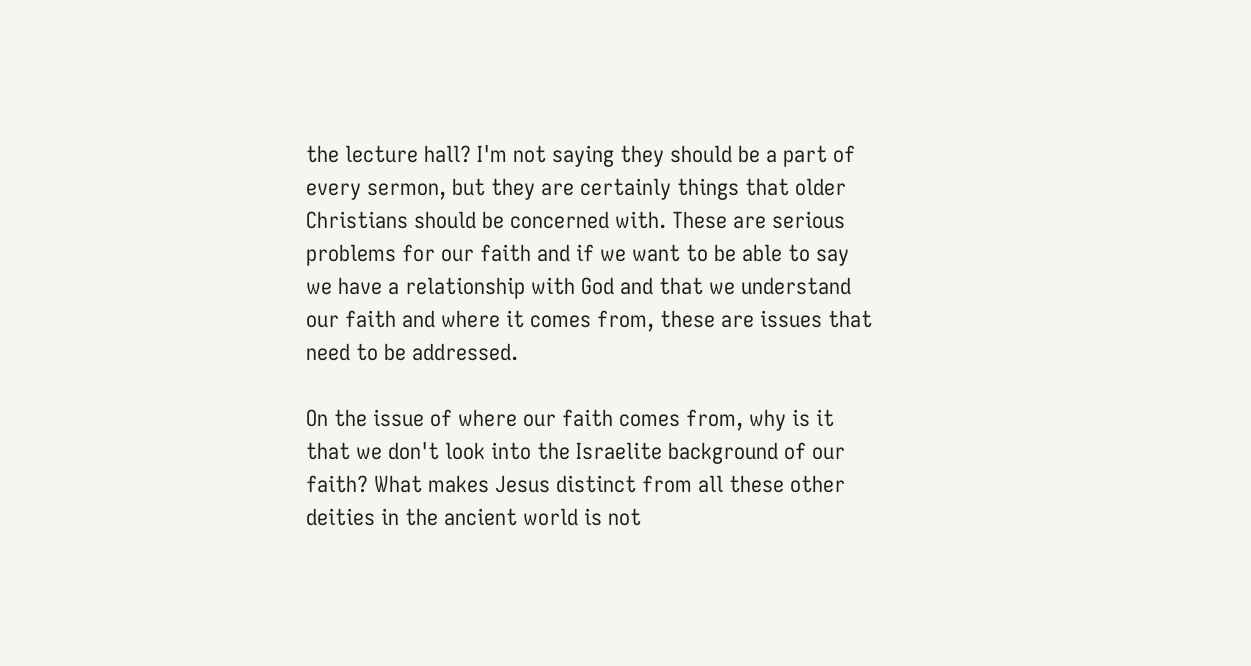the lecture hall? I'm not saying they should be a part of every sermon, but they are certainly things that older Christians should be concerned with. These are serious problems for our faith and if we want to be able to say we have a relationship with God and that we understand our faith and where it comes from, these are issues that need to be addressed.

On the issue of where our faith comes from, why is it that we don't look into the Israelite background of our faith? What makes Jesus distinct from all these other deities in the ancient world is not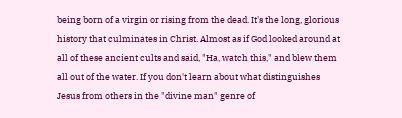being born of a virgin or rising from the dead. It's the long, glorious history that culminates in Christ. Almost as if God looked around at all of these ancient cults and said, "Ha, watch this," and blew them all out of the water. If you don't learn about what distinguishes Jesus from others in the "divine man" genre of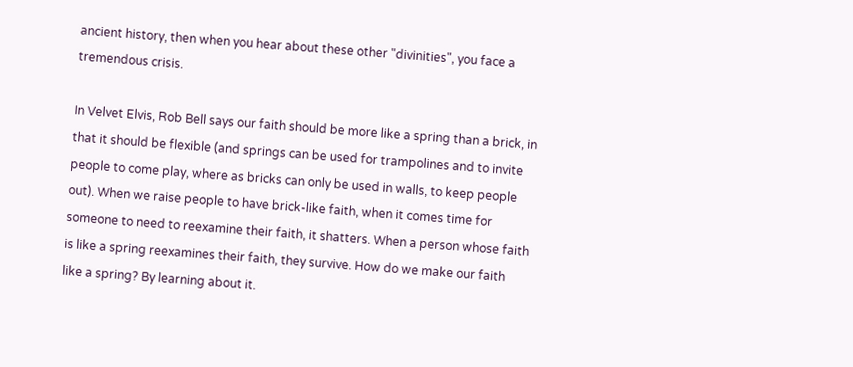ancient history, then when you hear about these other "divinities", you face a tremendous crisis.

In Velvet Elvis, Rob Bell says our faith should be more like a spring than a brick, in that it should be flexible (and springs can be used for trampolines and to invite people to come play, where as bricks can only be used in walls, to keep people out). When we raise people to have brick-like faith, when it comes time for someone to need to reexamine their faith, it shatters. When a person whose faith is like a spring reexamines their faith, they survive. How do we make our faith like a spring? By learning about it.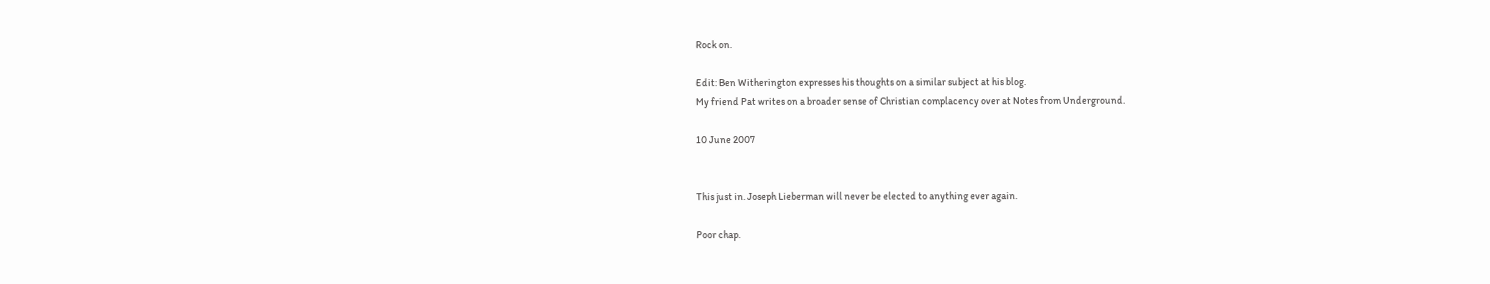Rock on.

Edit: Ben Witherington expresses his thoughts on a similar subject at his blog.
My friend Pat writes on a broader sense of Christian complacency over at Notes from Underground.

10 June 2007


This just in. Joseph Lieberman will never be elected to anything ever again.

Poor chap.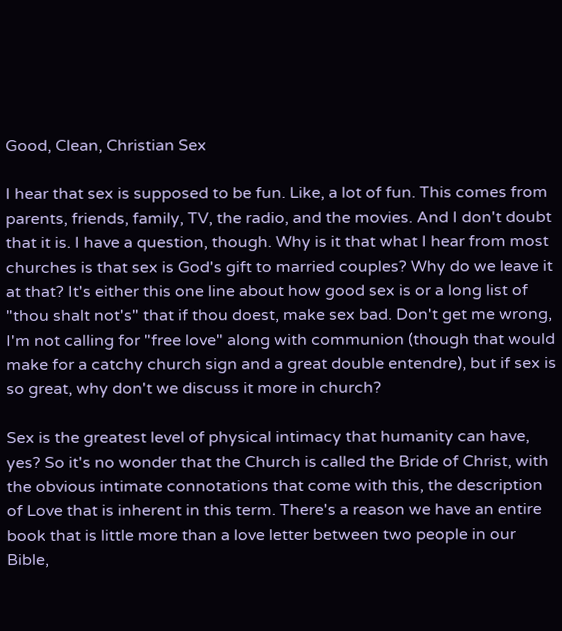Good, Clean, Christian Sex

I hear that sex is supposed to be fun. Like, a lot of fun. This comes from parents, friends, family, TV, the radio, and the movies. And I don't doubt that it is. I have a question, though. Why is it that what I hear from most churches is that sex is God's gift to married couples? Why do we leave it at that? It's either this one line about how good sex is or a long list of "thou shalt not's" that if thou doest, make sex bad. Don't get me wrong, I'm not calling for "free love" along with communion (though that would make for a catchy church sign and a great double entendre), but if sex is so great, why don't we discuss it more in church?

Sex is the greatest level of physical intimacy that humanity can have, yes? So it's no wonder that the Church is called the Bride of Christ, with the obvious intimate connotations that come with this, the description of Love that is inherent in this term. There's a reason we have an entire book that is little more than a love letter between two people in our Bible,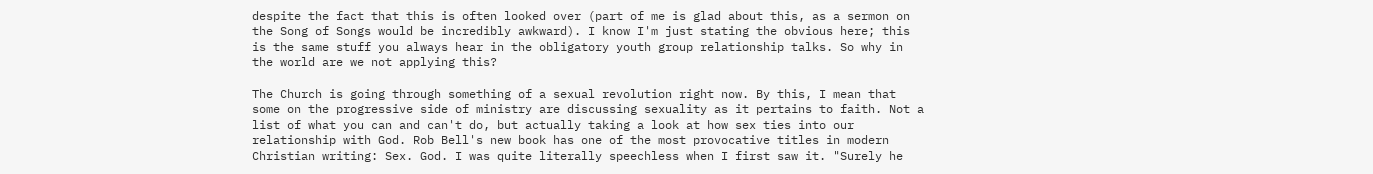despite the fact that this is often looked over (part of me is glad about this, as a sermon on the Song of Songs would be incredibly awkward). I know I'm just stating the obvious here; this is the same stuff you always hear in the obligatory youth group relationship talks. So why in the world are we not applying this?

The Church is going through something of a sexual revolution right now. By this, I mean that some on the progressive side of ministry are discussing sexuality as it pertains to faith. Not a list of what you can and can't do, but actually taking a look at how sex ties into our relationship with God. Rob Bell's new book has one of the most provocative titles in modern Christian writing: Sex. God. I was quite literally speechless when I first saw it. "Surely he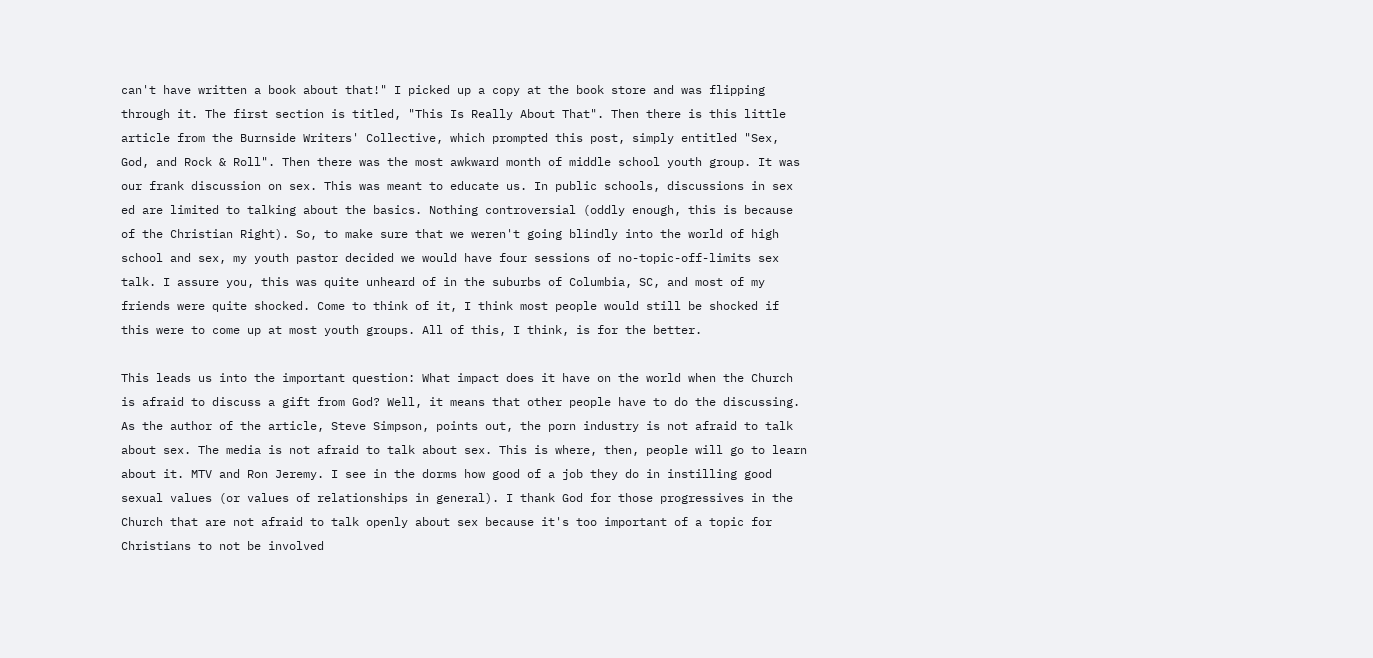can't have written a book about that!" I picked up a copy at the book store and was flipping through it. The first section is titled, "This Is Really About That". Then there is this little article from the Burnside Writers' Collective, which prompted this post, simply entitled "Sex, God, and Rock & Roll". Then there was the most awkward month of middle school youth group. It was our frank discussion on sex. This was meant to educate us. In public schools, discussions in sex ed are limited to talking about the basics. Nothing controversial (oddly enough, this is because of the Christian Right). So, to make sure that we weren't going blindly into the world of high school and sex, my youth pastor decided we would have four sessions of no-topic-off-limits sex talk. I assure you, this was quite unheard of in the suburbs of Columbia, SC, and most of my friends were quite shocked. Come to think of it, I think most people would still be shocked if this were to come up at most youth groups. All of this, I think, is for the better.

This leads us into the important question: What impact does it have on the world when the Church is afraid to discuss a gift from God? Well, it means that other people have to do the discussing. As the author of the article, Steve Simpson, points out, the porn industry is not afraid to talk about sex. The media is not afraid to talk about sex. This is where, then, people will go to learn about it. MTV and Ron Jeremy. I see in the dorms how good of a job they do in instilling good sexual values (or values of relationships in general). I thank God for those progressives in the Church that are not afraid to talk openly about sex because it's too important of a topic for Christians to not be involved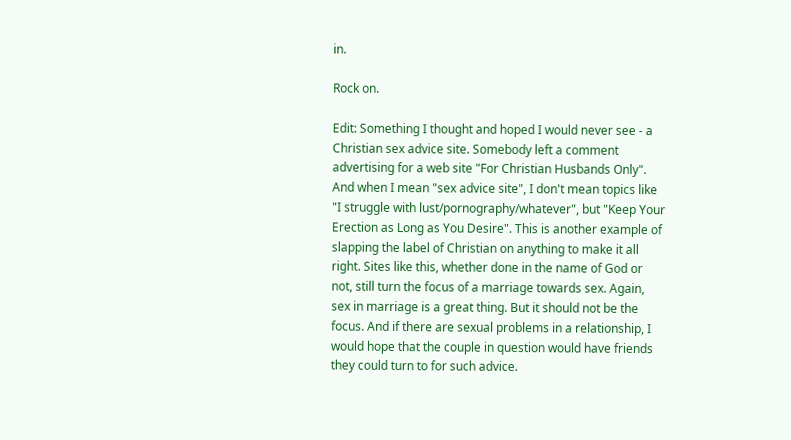in.

Rock on.

Edit: Something I thought and hoped I would never see - a Christian sex advice site. Somebody left a comment advertising for a web site "For Christian Husbands Only". And when I mean "sex advice site", I don't mean topics like "I struggle with lust/pornography/whatever", but "Keep Your Erection as Long as You Desire". This is another example of slapping the label of Christian on anything to make it all right. Sites like this, whether done in the name of God or not, still turn the focus of a marriage towards sex. Again, sex in marriage is a great thing. But it should not be the focus. And if there are sexual problems in a relationship, I would hope that the couple in question would have friends they could turn to for such advice.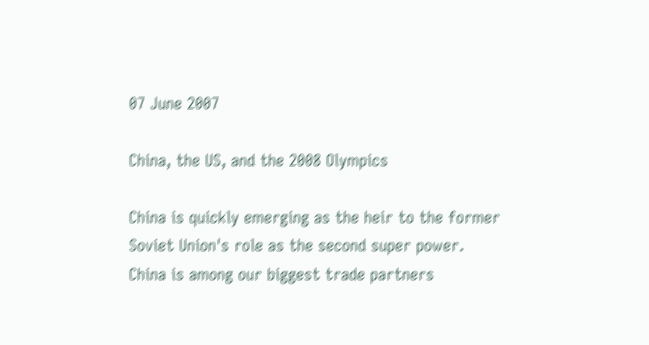07 June 2007

China, the US, and the 2008 Olympics

China is quickly emerging as the heir to the former Soviet Union's role as the second super power. China is among our biggest trade partners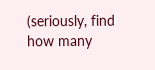(seriously, find how many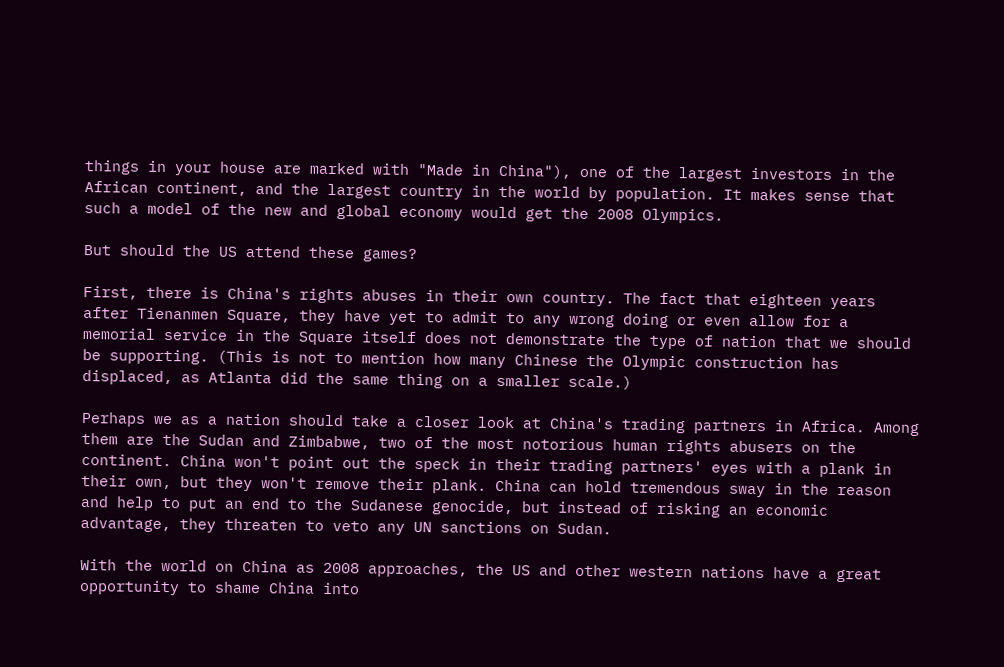things in your house are marked with "Made in China"), one of the largest investors in the African continent, and the largest country in the world by population. It makes sense that such a model of the new and global economy would get the 2008 Olympics.

But should the US attend these games?

First, there is China's rights abuses in their own country. The fact that eighteen years after Tienanmen Square, they have yet to admit to any wrong doing or even allow for a memorial service in the Square itself does not demonstrate the type of nation that we should be supporting. (This is not to mention how many Chinese the Olympic construction has displaced, as Atlanta did the same thing on a smaller scale.)

Perhaps we as a nation should take a closer look at China's trading partners in Africa. Among them are the Sudan and Zimbabwe, two of the most notorious human rights abusers on the continent. China won't point out the speck in their trading partners' eyes with a plank in their own, but they won't remove their plank. China can hold tremendous sway in the reason and help to put an end to the Sudanese genocide, but instead of risking an economic advantage, they threaten to veto any UN sanctions on Sudan.

With the world on China as 2008 approaches, the US and other western nations have a great opportunity to shame China into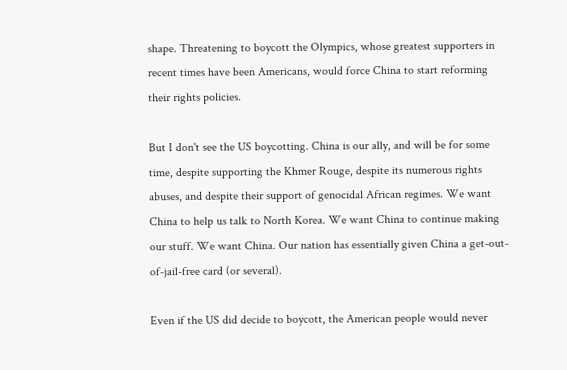shape. Threatening to boycott the Olympics, whose greatest supporters in recent times have been Americans, would force China to start reforming their rights policies.

But I don't see the US boycotting. China is our ally, and will be for some time, despite supporting the Khmer Rouge, despite its numerous rights abuses, and despite their support of genocidal African regimes. We want China to help us talk to North Korea. We want China to continue making our stuff. We want China. Our nation has essentially given China a get-out-of-jail-free card (or several).

Even if the US did decide to boycott, the American people would never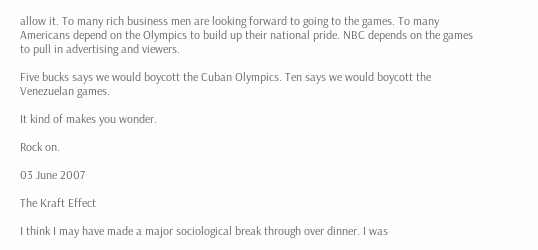allow it. To many rich business men are looking forward to going to the games. To many Americans depend on the Olympics to build up their national pride. NBC depends on the games to pull in advertising and viewers.

Five bucks says we would boycott the Cuban Olympics. Ten says we would boycott the Venezuelan games.

It kind of makes you wonder.

Rock on.

03 June 2007

The Kraft Effect

I think I may have made a major sociological break through over dinner. I was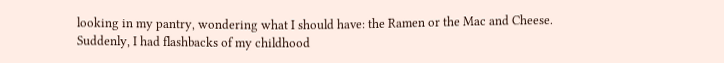looking in my pantry, wondering what I should have: the Ramen or the Mac and Cheese. Suddenly, I had flashbacks of my childhood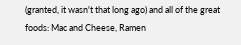(granted, it wasn't that long ago) and all of the great foods: Mac and Cheese, Ramen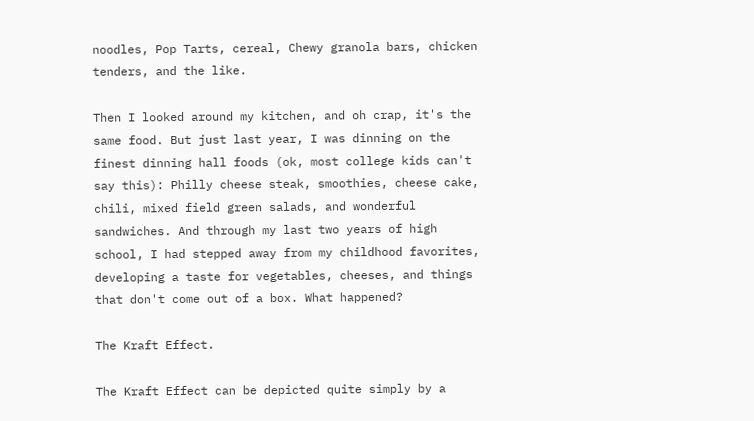noodles, Pop Tarts, cereal, Chewy granola bars, chicken tenders, and the like.

Then I looked around my kitchen, and oh crap, it's the same food. But just last year, I was dinning on the finest dinning hall foods (ok, most college kids can't say this): Philly cheese steak, smoothies, cheese cake, chili, mixed field green salads, and wonderful sandwiches. And through my last two years of high school, I had stepped away from my childhood favorites, developing a taste for vegetables, cheeses, and things that don't come out of a box. What happened?

The Kraft Effect.

The Kraft Effect can be depicted quite simply by a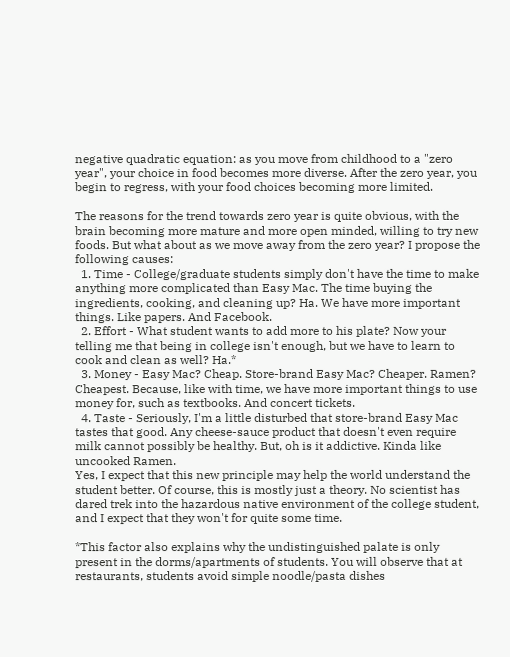negative quadratic equation: as you move from childhood to a "zero year", your choice in food becomes more diverse. After the zero year, you begin to regress, with your food choices becoming more limited.

The reasons for the trend towards zero year is quite obvious, with the brain becoming more mature and more open minded, willing to try new foods. But what about as we move away from the zero year? I propose the following causes:
  1. Time - College/graduate students simply don't have the time to make anything more complicated than Easy Mac. The time buying the ingredients, cooking, and cleaning up? Ha. We have more important things. Like papers. And Facebook.
  2. Effort - What student wants to add more to his plate? Now your telling me that being in college isn't enough, but we have to learn to cook and clean as well? Ha.*
  3. Money - Easy Mac? Cheap. Store-brand Easy Mac? Cheaper. Ramen? Cheapest. Because, like with time, we have more important things to use money for, such as textbooks. And concert tickets.
  4. Taste - Seriously, I'm a little disturbed that store-brand Easy Mac tastes that good. Any cheese-sauce product that doesn't even require milk cannot possibly be healthy. But, oh is it addictive. Kinda like uncooked Ramen.
Yes, I expect that this new principle may help the world understand the student better. Of course, this is mostly just a theory. No scientist has dared trek into the hazardous native environment of the college student, and I expect that they won't for quite some time.

*This factor also explains why the undistinguished palate is only present in the dorms/apartments of students. You will observe that at restaurants, students avoid simple noodle/pasta dishes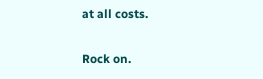at all costs.

Rock on.